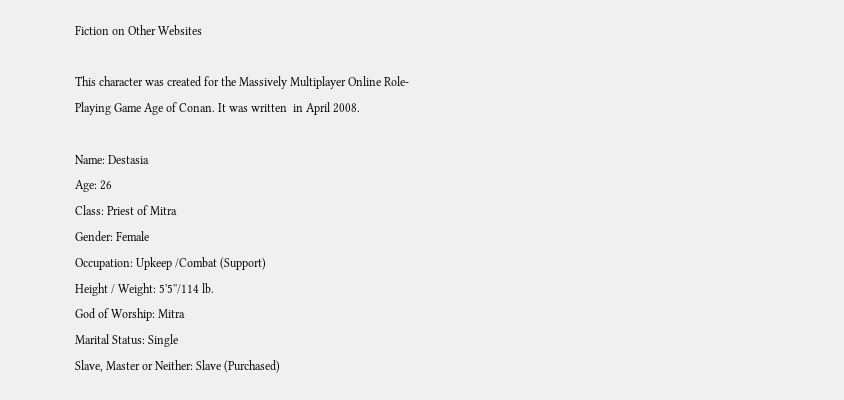Fiction on Other Websites

This character was created for the Massively Multiplayer Online Role-Playing Game Age of Conan. It was written  in April 2008.

Name: Destasia
Age: 26
Class: Priest of Mitra
Gender: Female
Occupation: Upkeep /Combat (Support)
Height / Weight: 5'5''/114 lb.
God of Worship: Mitra
Marital Status: Single
Slave, Master or Neither: Slave (Purchased)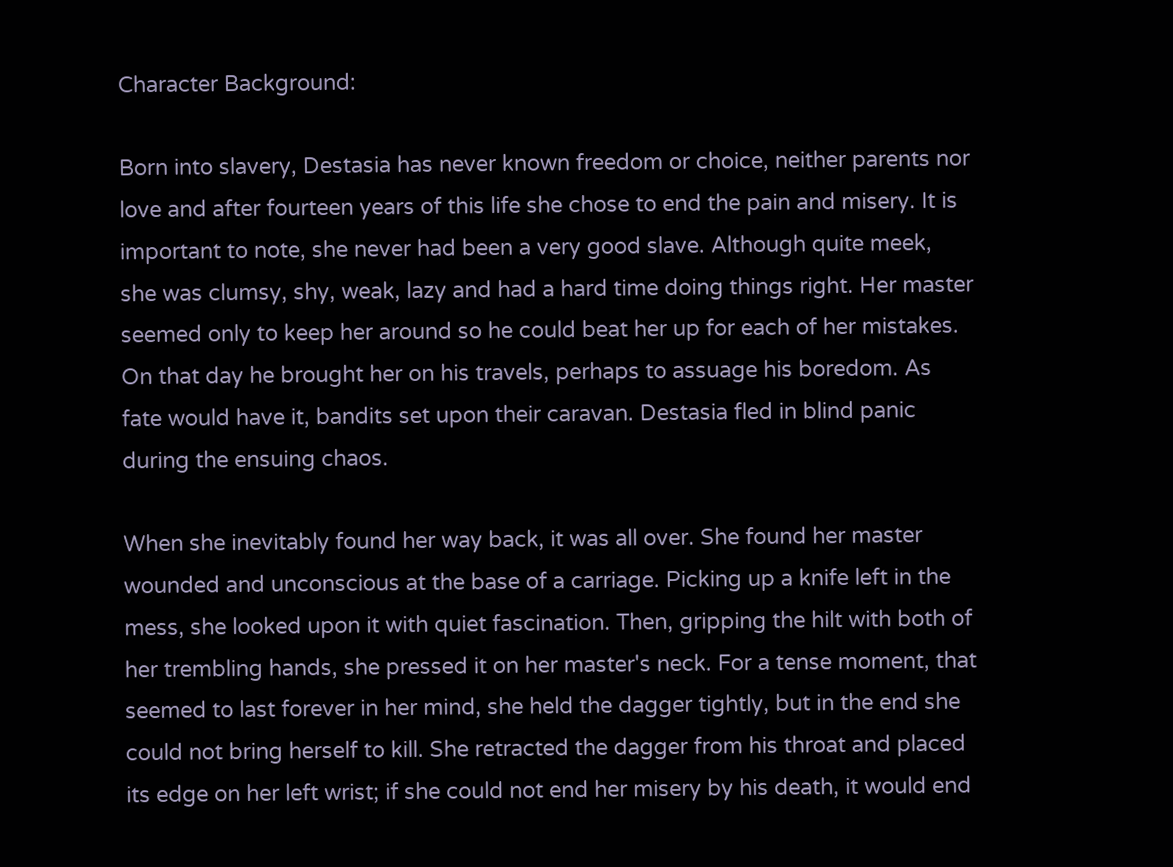Character Background:

Born into slavery, Destasia has never known freedom or choice, neither parents nor love and after fourteen years of this life she chose to end the pain and misery. It is important to note, she never had been a very good slave. Although quite meek, she was clumsy, shy, weak, lazy and had a hard time doing things right. Her master seemed only to keep her around so he could beat her up for each of her mistakes. On that day he brought her on his travels, perhaps to assuage his boredom. As fate would have it, bandits set upon their caravan. Destasia fled in blind panic during the ensuing chaos.

When she inevitably found her way back, it was all over. She found her master wounded and unconscious at the base of a carriage. Picking up a knife left in the mess, she looked upon it with quiet fascination. Then, gripping the hilt with both of her trembling hands, she pressed it on her master's neck. For a tense moment, that seemed to last forever in her mind, she held the dagger tightly, but in the end she could not bring herself to kill. She retracted the dagger from his throat and placed its edge on her left wrist; if she could not end her misery by his death, it would end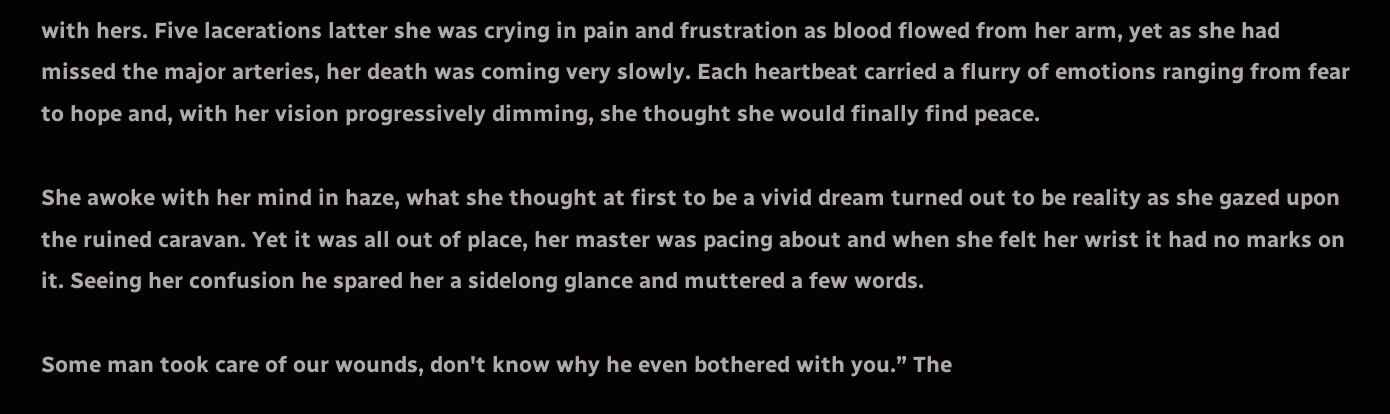with hers. Five lacerations latter she was crying in pain and frustration as blood flowed from her arm, yet as she had missed the major arteries, her death was coming very slowly. Each heartbeat carried a flurry of emotions ranging from fear to hope and, with her vision progressively dimming, she thought she would finally find peace.

She awoke with her mind in haze, what she thought at first to be a vivid dream turned out to be reality as she gazed upon the ruined caravan. Yet it was all out of place, her master was pacing about and when she felt her wrist it had no marks on it. Seeing her confusion he spared her a sidelong glance and muttered a few words.

Some man took care of our wounds, don't know why he even bothered with you.” The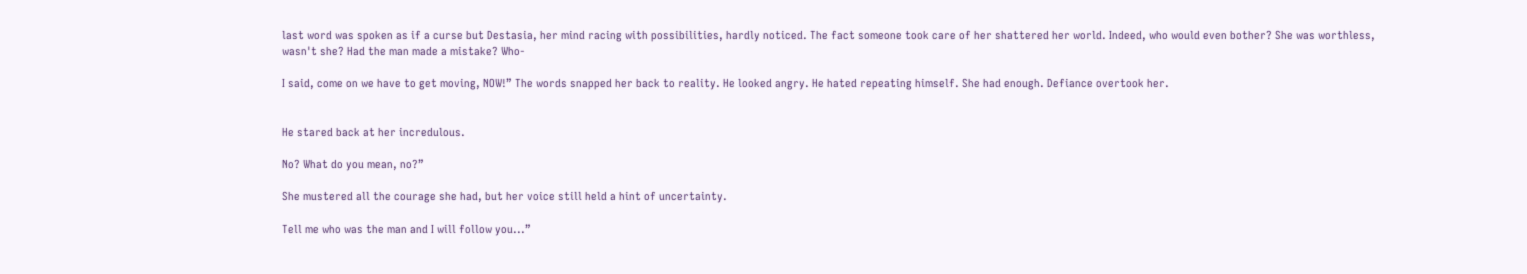last word was spoken as if a curse but Destasia, her mind racing with possibilities, hardly noticed. The fact someone took care of her shattered her world. Indeed, who would even bother? She was worthless, wasn't she? Had the man made a mistake? Who-

I said, come on we have to get moving, NOW!” The words snapped her back to reality. He looked angry. He hated repeating himself. She had enough. Defiance overtook her.


He stared back at her incredulous.

No? What do you mean, no?”

She mustered all the courage she had, but her voice still held a hint of uncertainty.

Tell me who was the man and I will follow you...”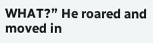WHAT?” He roared and moved in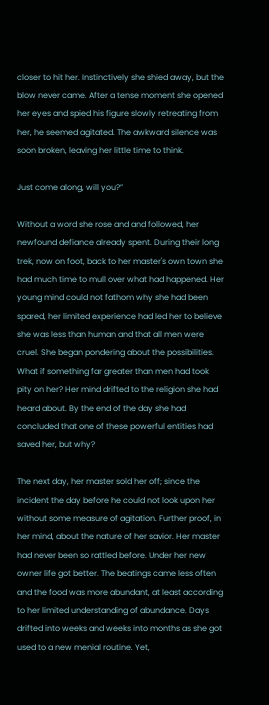closer to hit her. Instinctively she shied away, but the blow never came. After a tense moment she opened her eyes and spied his figure slowly retreating from her, he seemed agitated. The awkward silence was soon broken, leaving her little time to think.

Just come along, will you?”

Without a word she rose and and followed, her newfound defiance already spent. During their long trek, now on foot, back to her master's own town she had much time to mull over what had happened. Her young mind could not fathom why she had been spared, her limited experience had led her to believe she was less than human and that all men were cruel. She began pondering about the possibilities. What if something far greater than men had took pity on her? Her mind drifted to the religion she had heard about. By the end of the day she had concluded that one of these powerful entities had saved her, but why?

The next day, her master sold her off; since the incident the day before he could not look upon her without some measure of agitation. Further proof, in her mind, about the nature of her savior. Her master had never been so rattled before. Under her new owner life got better. The beatings came less often and the food was more abundant, at least according to her limited understanding of abundance. Days drifted into weeks and weeks into months as she got used to a new menial routine. Yet,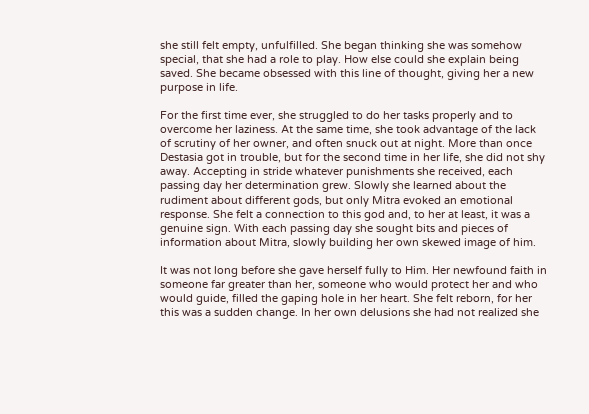she still felt empty, unfulfilled. She began thinking she was somehow special, that she had a role to play. How else could she explain being saved. She became obsessed with this line of thought, giving her a new purpose in life.

For the first time ever, she struggled to do her tasks properly and to overcome her laziness. At the same time, she took advantage of the lack of scrutiny of her owner, and often snuck out at night. More than once Destasia got in trouble, but for the second time in her life, she did not shy away. Accepting in stride whatever punishments she received, each passing day her determination grew. Slowly she learned about the rudiment about different gods, but only Mitra evoked an emotional response. She felt a connection to this god and, to her at least, it was a genuine sign. With each passing day she sought bits and pieces of information about Mitra, slowly building her own skewed image of him.

It was not long before she gave herself fully to Him. Her newfound faith in someone far greater than her, someone who would protect her and who would guide, filled the gaping hole in her heart. She felt reborn, for her this was a sudden change. In her own delusions she had not realized she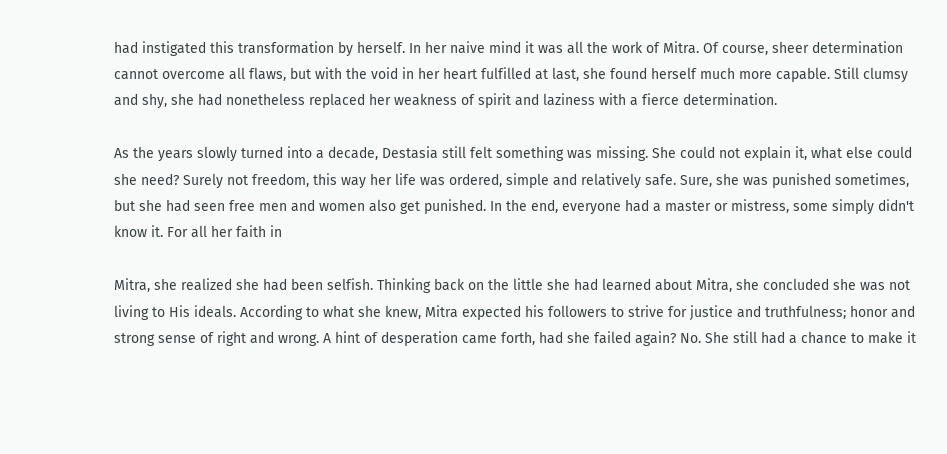had instigated this transformation by herself. In her naive mind it was all the work of Mitra. Of course, sheer determination cannot overcome all flaws, but with the void in her heart fulfilled at last, she found herself much more capable. Still clumsy and shy, she had nonetheless replaced her weakness of spirit and laziness with a fierce determination.

As the years slowly turned into a decade, Destasia still felt something was missing. She could not explain it, what else could she need? Surely not freedom, this way her life was ordered, simple and relatively safe. Sure, she was punished sometimes, but she had seen free men and women also get punished. In the end, everyone had a master or mistress, some simply didn't know it. For all her faith in

Mitra, she realized she had been selfish. Thinking back on the little she had learned about Mitra, she concluded she was not living to His ideals. According to what she knew, Mitra expected his followers to strive for justice and truthfulness; honor and strong sense of right and wrong. A hint of desperation came forth, had she failed again? No. She still had a chance to make it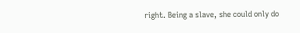right. Being a slave, she could only do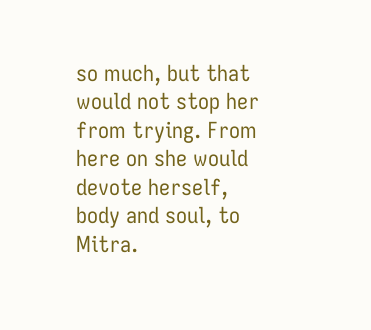so much, but that would not stop her from trying. From here on she would devote herself, body and soul, to Mitra.